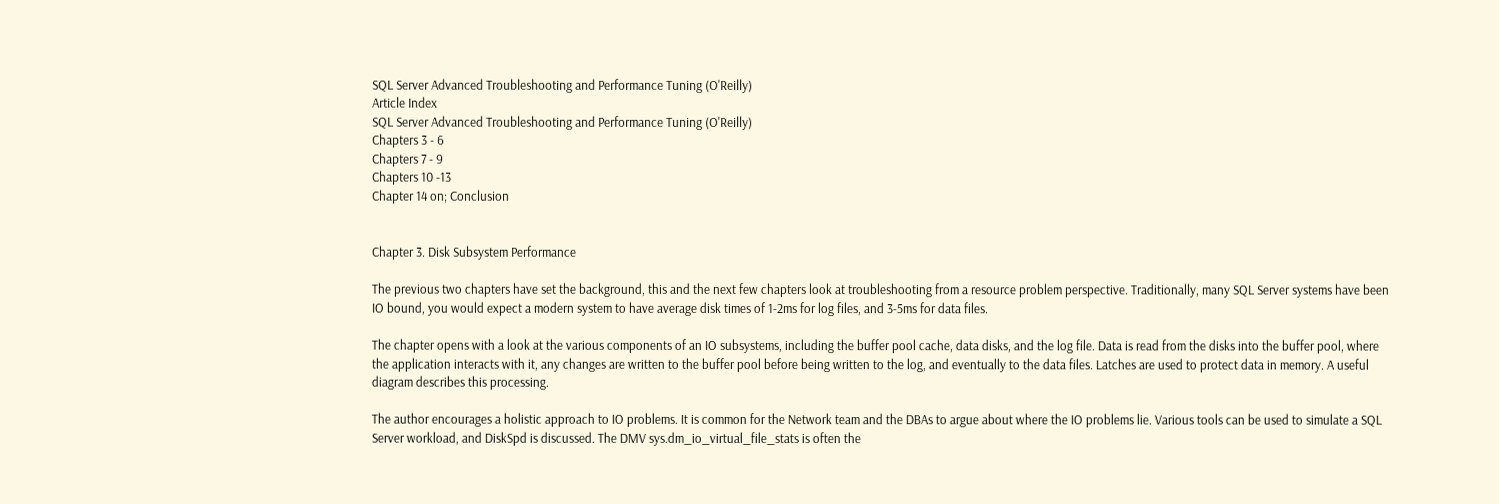SQL Server Advanced Troubleshooting and Performance Tuning (O'Reilly)
Article Index
SQL Server Advanced Troubleshooting and Performance Tuning (O'Reilly)
Chapters 3 - 6
Chapters 7 - 9
Chapters 10 -13
Chapter 14 on; Conclusion


Chapter 3. Disk Subsystem Performance

The previous two chapters have set the background, this and the next few chapters look at troubleshooting from a resource problem perspective. Traditionally, many SQL Server systems have been IO bound, you would expect a modern system to have average disk times of 1-2ms for log files, and 3-5ms for data files.

The chapter opens with a look at the various components of an IO subsystems, including the buffer pool cache, data disks, and the log file. Data is read from the disks into the buffer pool, where the application interacts with it, any changes are written to the buffer pool before being written to the log, and eventually to the data files. Latches are used to protect data in memory. A useful diagram describes this processing.

The author encourages a holistic approach to IO problems. It is common for the Network team and the DBAs to argue about where the IO problems lie. Various tools can be used to simulate a SQL Server workload, and DiskSpd is discussed. The DMV sys.dm_io_virtual_file_stats is often the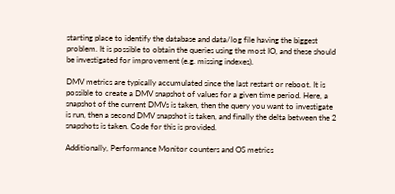starting place to identify the database and data/log file having the biggest problem. It is possible to obtain the queries using the most IO, and these should be investigated for improvement (e.g. missing indexes).

DMV metrics are typically accumulated since the last restart or reboot. It is possible to create a DMV snapshot of values for a given time period. Here, a snapshot of the current DMVs is taken, then the query you want to investigate is run, then a second DMV snapshot is taken, and finally the delta between the 2 snapshots is taken. Code for this is provided.

Additionally, Performance Monitor counters and OS metrics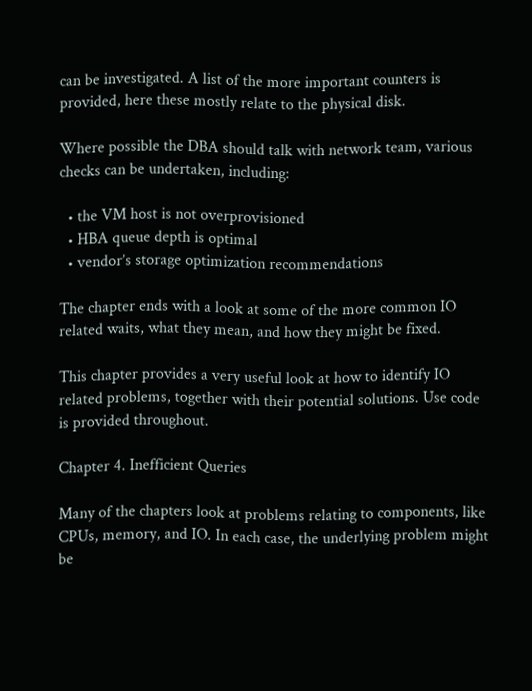can be investigated. A list of the more important counters is provided, here these mostly relate to the physical disk.

Where possible the DBA should talk with network team, various checks can be undertaken, including:

  • the VM host is not overprovisioned
  • HBA queue depth is optimal
  • vendor’s storage optimization recommendations

The chapter ends with a look at some of the more common IO related waits, what they mean, and how they might be fixed.

This chapter provides a very useful look at how to identify IO related problems, together with their potential solutions. Use code is provided throughout.

Chapter 4. Inefficient Queries

Many of the chapters look at problems relating to components, like CPUs, memory, and IO. In each case, the underlying problem might be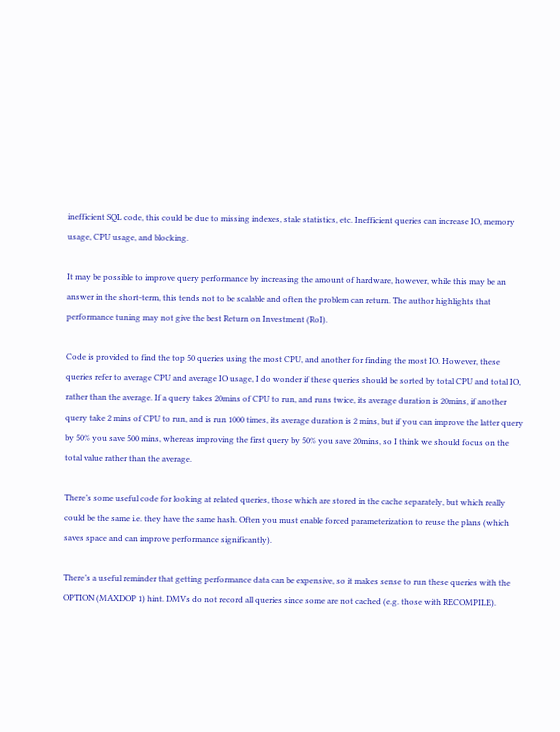inefficient SQL code, this could be due to missing indexes, stale statistics, etc. Inefficient queries can increase IO, memory usage, CPU usage, and blocking.

It may be possible to improve query performance by increasing the amount of hardware, however, while this may be an answer in the short-term, this tends not to be scalable and often the problem can return. The author highlights that performance tuning may not give the best Return on Investment (RoI).

Code is provided to find the top 50 queries using the most CPU, and another for finding the most IO. However, these queries refer to average CPU and average IO usage, I do wonder if these queries should be sorted by total CPU and total IO, rather than the average. If a query takes 20mins of CPU to run, and runs twice, its average duration is 20mins, if another query take 2 mins of CPU to run, and is run 1000 times, its average duration is 2 mins, but if you can improve the latter query by 50% you save 500 mins, whereas improving the first query by 50% you save 20mins, so I think we should focus on the total value rather than the average.

There’s some useful code for looking at related queries, those which are stored in the cache separately, but which really could be the same i.e. they have the same hash. Often you must enable forced parameterization to reuse the plans (which saves space and can improve performance significantly).

There’s a useful reminder that getting performance data can be expensive, so it makes sense to run these queries with the OPTION (MAXDOP 1) hint. DMVs do not record all queries since some are not cached (e.g. those with RECOMPILE).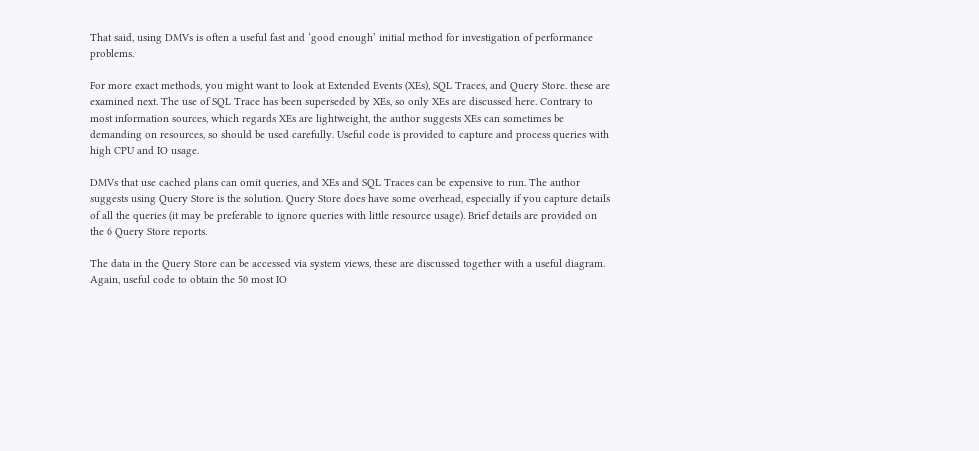That said, using DMVs is often a useful fast and ‘good enough’ initial method for investigation of performance problems.

For more exact methods, you might want to look at Extended Events (XEs), SQL Traces, and Query Store. these are examined next. The use of SQL Trace has been superseded by XEs, so only XEs are discussed here. Contrary to most information sources, which regards XEs are lightweight, the author suggests XEs can sometimes be demanding on resources, so should be used carefully. Useful code is provided to capture and process queries with high CPU and IO usage.

DMVs that use cached plans can omit queries, and XEs and SQL Traces can be expensive to run. The author suggests using Query Store is the solution. Query Store does have some overhead, especially if you capture details of all the queries (it may be preferable to ignore queries with little resource usage). Brief details are provided on the 6 Query Store reports.

The data in the Query Store can be accessed via system views, these are discussed together with a useful diagram. Again, useful code to obtain the 50 most IO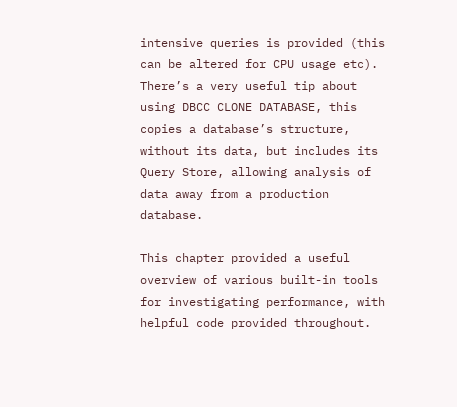intensive queries is provided (this can be altered for CPU usage etc). There’s a very useful tip about using DBCC CLONE DATABASE, this copies a database’s structure, without its data, but includes its Query Store, allowing analysis of data away from a production database.

This chapter provided a useful overview of various built-in tools for investigating performance, with helpful code provided throughout.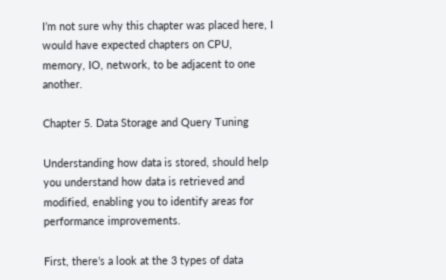I’m not sure why this chapter was placed here, I would have expected chapters on CPU, memory, IO, network, to be adjacent to one another.

Chapter 5. Data Storage and Query Tuning

Understanding how data is stored, should help you understand how data is retrieved and modified, enabling you to identify areas for performance improvements.

First, there’s a look at the 3 types of data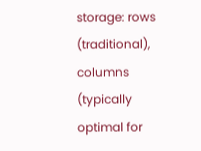storage: rows (traditional), columns (typically optimal for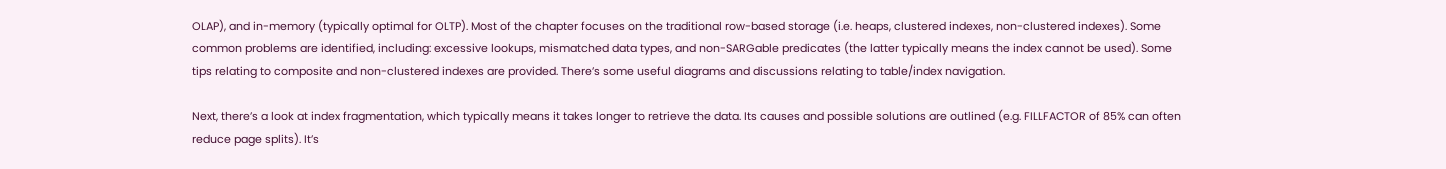OLAP), and in-memory (typically optimal for OLTP). Most of the chapter focuses on the traditional row-based storage (i.e. heaps, clustered indexes, non-clustered indexes). Some common problems are identified, including: excessive lookups, mismatched data types, and non-SARGable predicates (the latter typically means the index cannot be used). Some tips relating to composite and non-clustered indexes are provided. There’s some useful diagrams and discussions relating to table/index navigation.

Next, there’s a look at index fragmentation, which typically means it takes longer to retrieve the data. Its causes and possible solutions are outlined (e.g. FILLFACTOR of 85% can often reduce page splits). It’s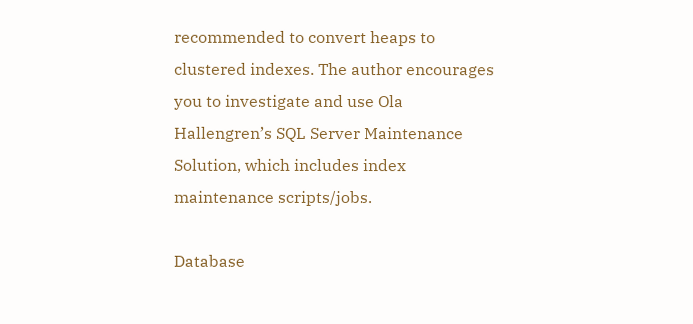recommended to convert heaps to clustered indexes. The author encourages you to investigate and use Ola Hallengren’s SQL Server Maintenance Solution, which includes index maintenance scripts/jobs.

Database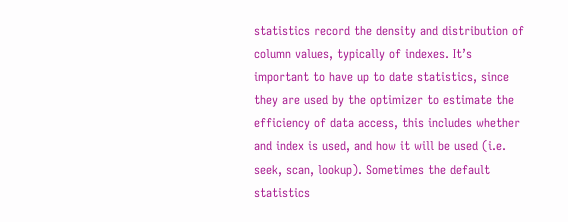statistics record the density and distribution of column values, typically of indexes. It’s important to have up to date statistics, since they are used by the optimizer to estimate the efficiency of data access, this includes whether and index is used, and how it will be used (i.e. seek, scan, lookup). Sometimes the default statistics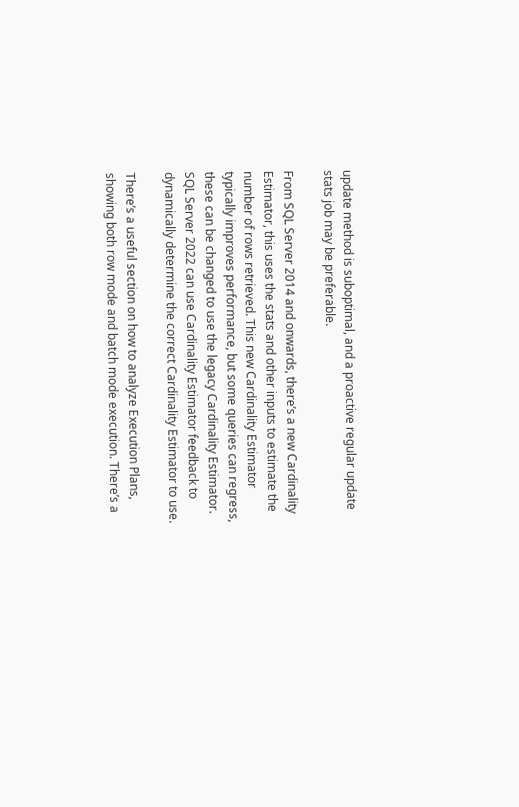update method is suboptimal, and a proactive regular update stats job may be preferable.

From SQL Server 2014 and onwards, there’s a new Cardinality Estimator, this uses the stats and other inputs to estimate the number of rows retrieved. This new Cardinality Estimator typically improves performance, but some queries can regress, these can be changed to use the legacy Cardinality Estimator. SQL Server 2022 can use Cardinality Estimator feedback to dynamically determine the correct Cardinality Estimator to use.

There’s a useful section on how to analyze Execution Plans, showing both row mode and batch mode execution. There’s a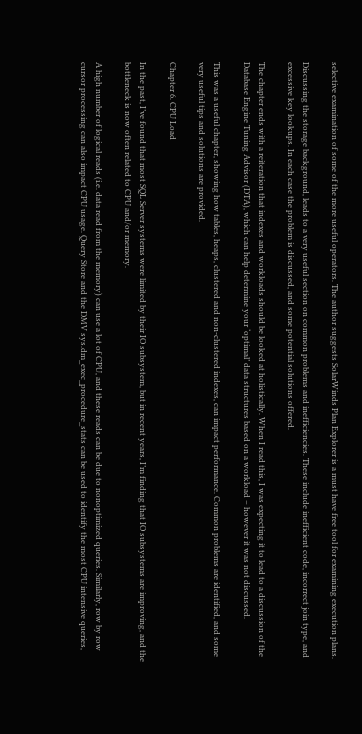selective examination of some of the more useful operators. The author suggests SolarWinds Plan Explorer is a must have free tool for examining execution plans.

Discussing the storage background, leads to a very useful section on common problems and inefficiencies. These include inefficient code, incorrect join type, and excessive key lookups. In each case the problem is discussed, and some potential solutions offered.

The chapter ends with a reiteration that indexes and workloads should be looked at holistically. When I read this, I was expecting it to lead to a discussion of the Database Engine Tuning Advisor (DTA), which can help determine your ‘optimal’ data structures based on a workload – however it was not discussed.

This was a useful chapter, showing how tables, heaps, clustered and non-clustered indexes, can impact performance. Common problems are identified, and some very useful tips and solutions are provided.

Chapter 6. CPU Load

In the past, I’ve found that most SQL Server systems were limited by their IO subsystem, but in recent years, I’m finding that IO subsystems are improving, and the bottleneck is now often related to CPU and/or memory.

A high number of logical reads (i.e. data read from the memory) can use a lot of CPU, and these reads can be due to nonoptimized queries. Similarly, row by row cursor processing can also impact CPU usage. Query Store and the DMV sys.dm_exec_procedure_stats can be used to identify the most CPU intensive queries,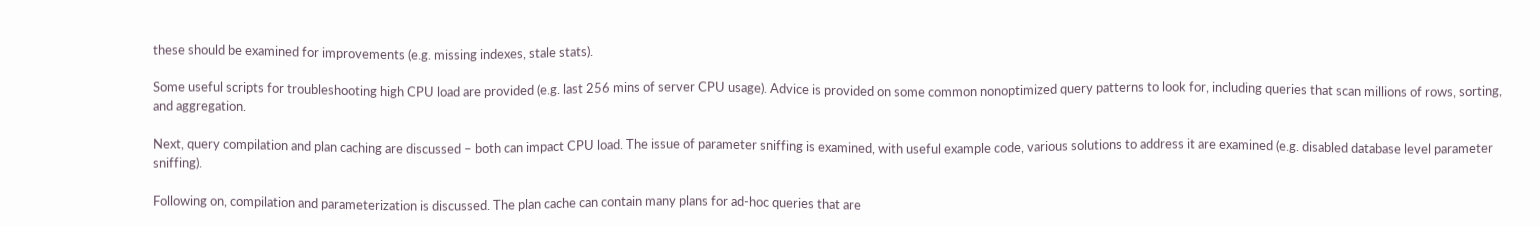these should be examined for improvements (e.g. missing indexes, stale stats).

Some useful scripts for troubleshooting high CPU load are provided (e.g. last 256 mins of server CPU usage). Advice is provided on some common nonoptimized query patterns to look for, including queries that scan millions of rows, sorting, and aggregation.

Next, query compilation and plan caching are discussed – both can impact CPU load. The issue of parameter sniffing is examined, with useful example code, various solutions to address it are examined (e.g. disabled database level parameter sniffing).

Following on, compilation and parameterization is discussed. The plan cache can contain many plans for ad-hoc queries that are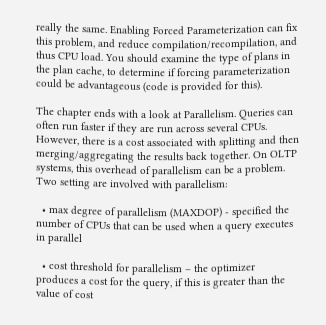really the same. Enabling Forced Parameterization can fix this problem, and reduce compilation/recompilation, and thus CPU load. You should examine the type of plans in the plan cache, to determine if forcing parameterization could be advantageous (code is provided for this).

The chapter ends with a look at Parallelism. Queries can often run faster if they are run across several CPUs. However, there is a cost associated with splitting and then merging/aggregating the results back together. On OLTP systems, this overhead of parallelism can be a problem. Two setting are involved with parallelism:

  • max degree of parallelism (MAXDOP) - specified the number of CPUs that can be used when a query executes in parallel

  • cost threshold for parallelism – the optimizer produces a cost for the query, if this is greater than the value of cost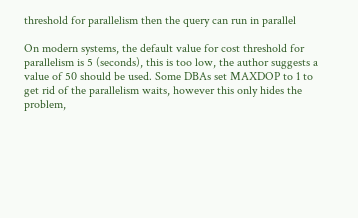threshold for parallelism then the query can run in parallel

On modern systems, the default value for cost threshold for parallelism is 5 (seconds), this is too low, the author suggests a value of 50 should be used. Some DBAs set MAXDOP to 1 to get rid of the parallelism waits, however this only hides the problem,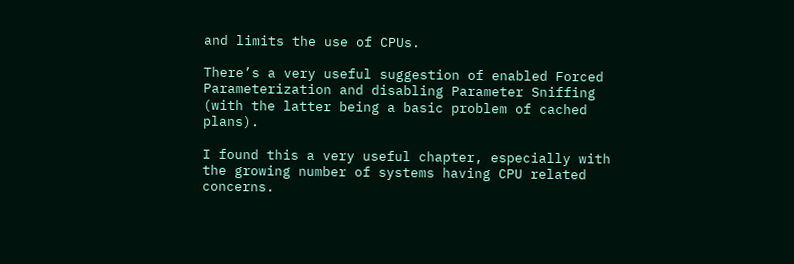and limits the use of CPUs.

There’s a very useful suggestion of enabled Forced Parameterization and disabling Parameter Sniffing (with the latter being a basic problem of cached plans).

I found this a very useful chapter, especially with the growing number of systems having CPU related concerns.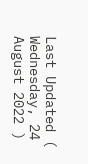Last Updated ( Wednesday, 24 August 2022 )